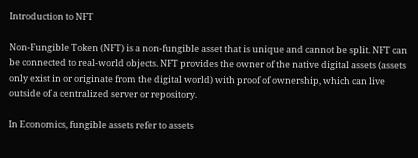Introduction to NFT

Non-Fungible Token (NFT) is a non-fungible asset that is unique and cannot be split. NFT can be connected to real-world objects. NFT provides the owner of the native digital assets (assets only exist in or originate from the digital world) with proof of ownership, which can live outside of a centralized server or repository.

In Economics, fungible assets refer to assets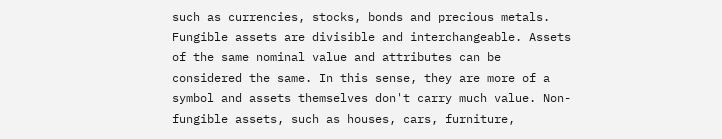such as currencies, stocks, bonds and precious metals. Fungible assets are divisible and interchangeable. Assets of the same nominal value and attributes can be considered the same. In this sense, they are more of a symbol and assets themselves don't carry much value. Non-fungible assets, such as houses, cars, furniture,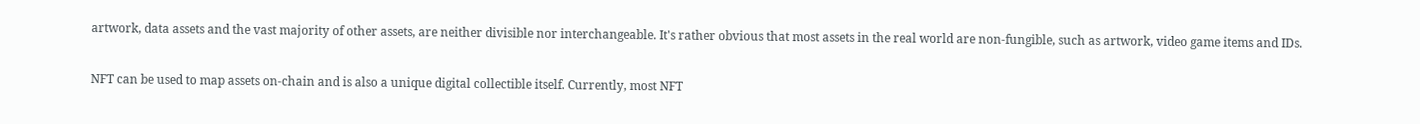artwork, data assets and the vast majority of other assets, are neither divisible nor interchangeable. It's rather obvious that most assets in the real world are non-fungible, such as artwork, video game items and IDs.

NFT can be used to map assets on-chain and is also a unique digital collectible itself. Currently, most NFT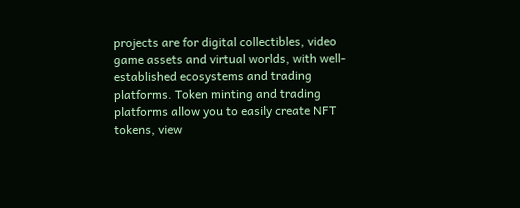projects are for digital collectibles, video game assets and virtual worlds, with well-established ecosystems and trading platforms. Token minting and trading platforms allow you to easily create NFT tokens, view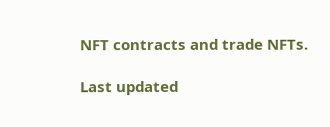NFT contracts and trade NFTs.

Last updated